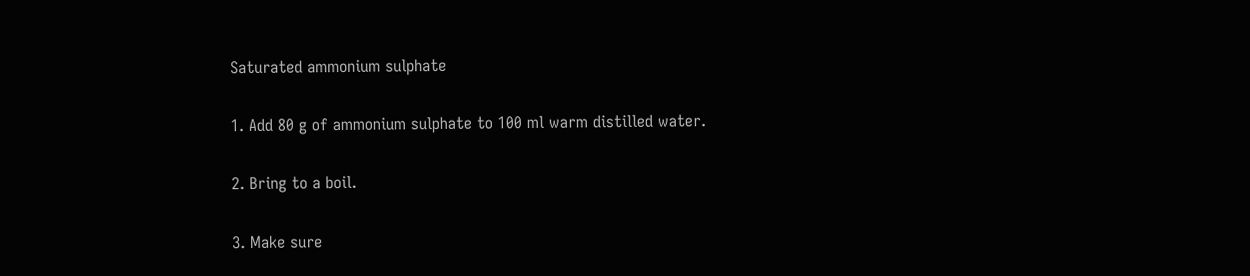Saturated ammonium sulphate

1. Add 80 g of ammonium sulphate to 100 ml warm distilled water.

2. Bring to a boil.

3. Make sure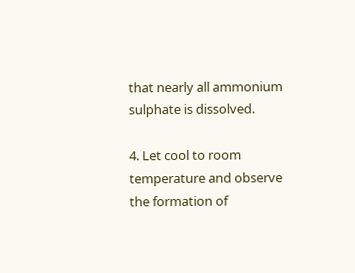that nearly all ammonium sulphate is dissolved.

4. Let cool to room temperature and observe the formation of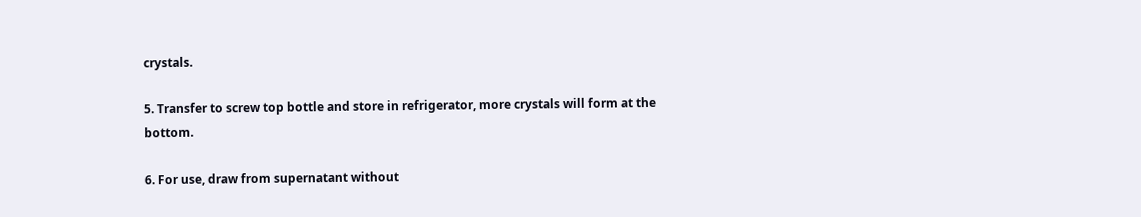crystals.

5. Transfer to screw top bottle and store in refrigerator, more crystals will form at the bottom.

6. For use, draw from supernatant without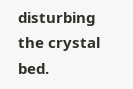disturbing the crystal bed.